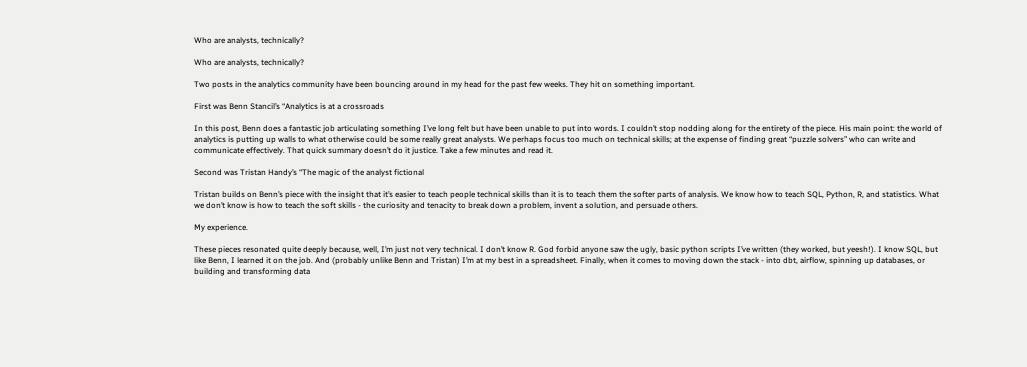Who are analysts, technically?

Who are analysts, technically?

Two posts in the analytics community have been bouncing around in my head for the past few weeks. They hit on something important.

First was Benn Stancil’s “Analytics is at a crossroads

In this post, Benn does a fantastic job articulating something I’ve long felt but have been unable to put into words. I couldn’t stop nodding along for the entirety of the piece. His main point: the world of analytics is putting up walls to what otherwise could be some really great analysts. We perhaps focus too much on technical skills; at the expense of finding great “puzzle solvers” who can write and communicate effectively. That quick summary doesn’t do it justice. Take a few minutes and read it.

Second was Tristan Handy’s “The magic of the analyst fictional

Tristan builds on Benn’s piece with the insight that it’s easier to teach people technical skills than it is to teach them the softer parts of analysis. We know how to teach SQL, Python, R, and statistics. What we don’t know is how to teach the soft skills - the curiosity and tenacity to break down a problem, invent a solution, and persuade others.

My experience.

These pieces resonated quite deeply because, well, I’m just not very technical. I don’t know R. God forbid anyone saw the ugly, basic python scripts I’ve written (they worked, but yeesh!). I know SQL, but like Benn, I learned it on the job. And (probably unlike Benn and Tristan) I’m at my best in a spreadsheet. Finally, when it comes to moving down the stack - into dbt, airflow, spinning up databases, or building and transforming data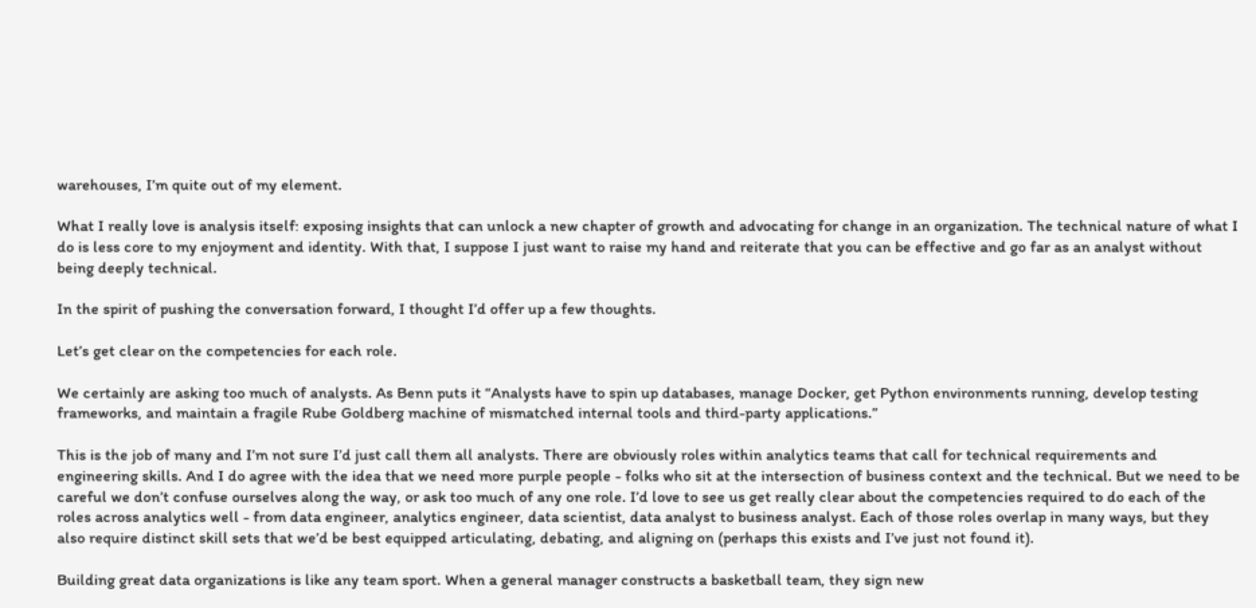warehouses, I’m quite out of my element.

What I really love is analysis itself: exposing insights that can unlock a new chapter of growth and advocating for change in an organization. The technical nature of what I do is less core to my enjoyment and identity. With that, I suppose I just want to raise my hand and reiterate that you can be effective and go far as an analyst without being deeply technical.

In the spirit of pushing the conversation forward, I thought I’d offer up a few thoughts.

Let’s get clear on the competencies for each role.

We certainly are asking too much of analysts. As Benn puts it “Analysts have to spin up databases, manage Docker, get Python environments running, develop testing frameworks, and maintain a fragile Rube Goldberg machine of mismatched internal tools and third-party applications.”

This is the job of many and I’m not sure I’d just call them all analysts. There are obviously roles within analytics teams that call for technical requirements and engineering skills. And I do agree with the idea that we need more purple people - folks who sit at the intersection of business context and the technical. But we need to be careful we don’t confuse ourselves along the way, or ask too much of any one role. I’d love to see us get really clear about the competencies required to do each of the roles across analytics well - from data engineer, analytics engineer, data scientist, data analyst to business analyst. Each of those roles overlap in many ways, but they also require distinct skill sets that we’d be best equipped articulating, debating, and aligning on (perhaps this exists and I’ve just not found it).

Building great data organizations is like any team sport. When a general manager constructs a basketball team, they sign new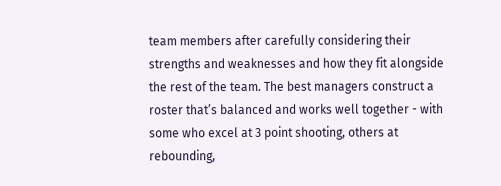team members after carefully considering their strengths and weaknesses and how they fit alongside the rest of the team. The best managers construct a roster that’s balanced and works well together - with some who excel at 3 point shooting, others at rebounding,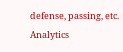defense, passing, etc. Analytics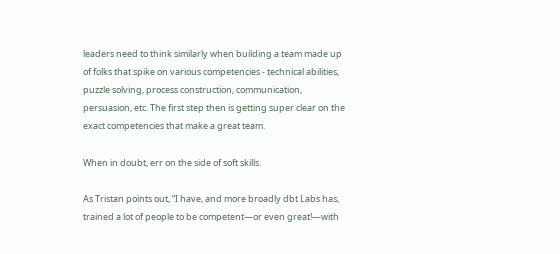leaders need to think similarly when building a team made up of folks that spike on various competencies - technical abilities, puzzle solving, process construction, communication, persuasion, etc. The first step then is getting super clear on the exact competencies that make a great team.

When in doubt, err on the side of soft skills.

As Tristan points out, “I have, and more broadly dbt Labs has, trained a lot of people to be competent—or even great!—with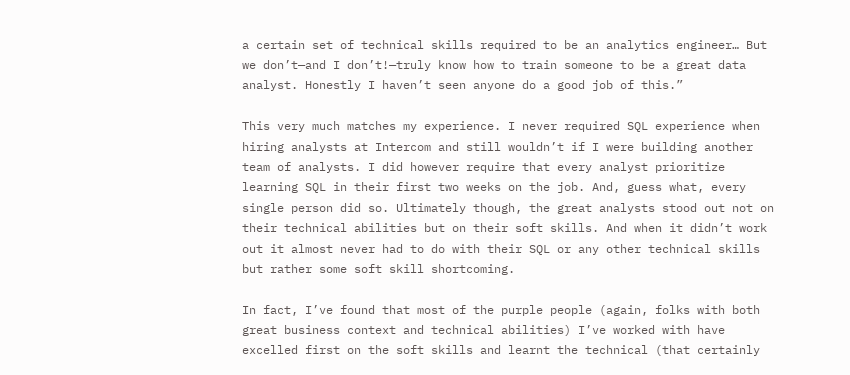a certain set of technical skills required to be an analytics engineer… But we don’t—and I don’t!—truly know how to train someone to be a great data analyst. Honestly I haven’t seen anyone do a good job of this.”

This very much matches my experience. I never required SQL experience when hiring analysts at Intercom and still wouldn’t if I were building another team of analysts. I did however require that every analyst prioritize learning SQL in their first two weeks on the job. And, guess what, every single person did so. Ultimately though, the great analysts stood out not on their technical abilities but on their soft skills. And when it didn’t work out it almost never had to do with their SQL or any other technical skills but rather some soft skill shortcoming.

In fact, I’ve found that most of the purple people (again, folks with both great business context and technical abilities) I’ve worked with have excelled first on the soft skills and learnt the technical (that certainly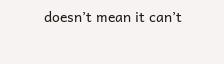doesn’t mean it can’t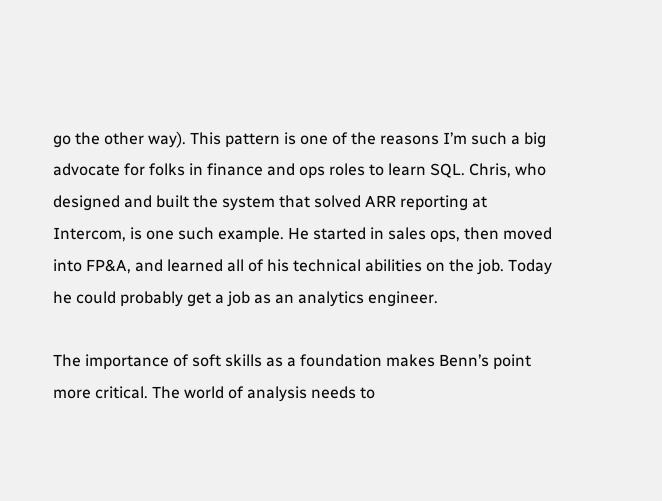go the other way). This pattern is one of the reasons I’m such a big advocate for folks in finance and ops roles to learn SQL. Chris, who designed and built the system that solved ARR reporting at Intercom, is one such example. He started in sales ops, then moved into FP&A, and learned all of his technical abilities on the job. Today he could probably get a job as an analytics engineer.

The importance of soft skills as a foundation makes Benn’s point more critical. The world of analysis needs to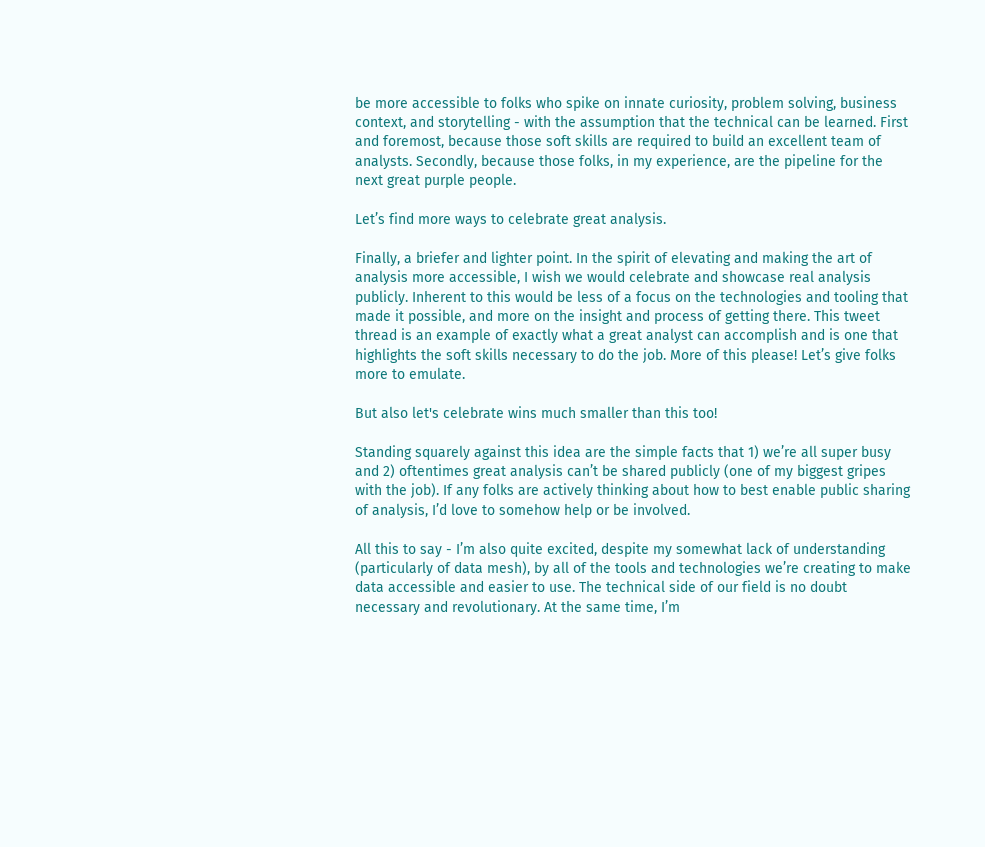be more accessible to folks who spike on innate curiosity, problem solving, business context, and storytelling - with the assumption that the technical can be learned. First and foremost, because those soft skills are required to build an excellent team of analysts. Secondly, because those folks, in my experience, are the pipeline for the next great purple people.

Let’s find more ways to celebrate great analysis.

Finally, a briefer and lighter point. In the spirit of elevating and making the art of analysis more accessible, I wish we would celebrate and showcase real analysis publicly. Inherent to this would be less of a focus on the technologies and tooling that made it possible, and more on the insight and process of getting there. This tweet thread is an example of exactly what a great analyst can accomplish and is one that highlights the soft skills necessary to do the job. More of this please! Let’s give folks more to emulate.

But also let's celebrate wins much smaller than this too!

Standing squarely against this idea are the simple facts that 1) we’re all super busy and 2) oftentimes great analysis can’t be shared publicly (one of my biggest gripes with the job). If any folks are actively thinking about how to best enable public sharing of analysis, I’d love to somehow help or be involved.

All this to say - I’m also quite excited, despite my somewhat lack of understanding (particularly of data mesh), by all of the tools and technologies we’re creating to make data accessible and easier to use. The technical side of our field is no doubt necessary and revolutionary. At the same time, I’m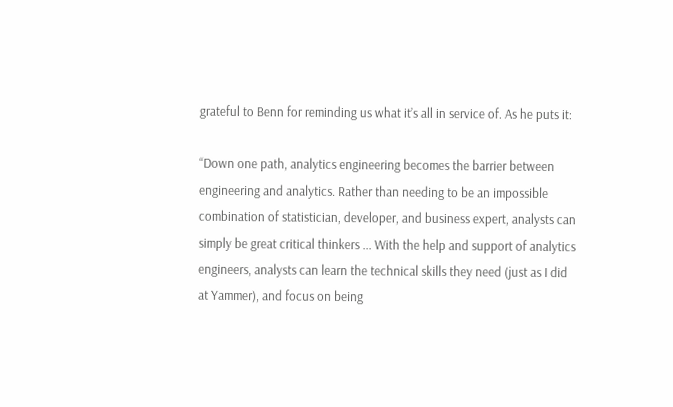grateful to Benn for reminding us what it’s all in service of. As he puts it:

“Down one path, analytics engineering becomes the barrier between engineering and analytics. Rather than needing to be an impossible combination of statistician, developer, and business expert, analysts can simply be great critical thinkers ... With the help and support of analytics engineers, analysts can learn the technical skills they need (just as I did at Yammer), and focus on being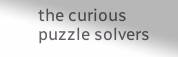the curious puzzle solvers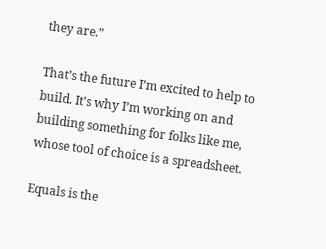they are.”

That’s the future I’m excited to help to build. It’s why I’m working on and building something for folks like me, whose tool of choice is a spreadsheet.

Equals is the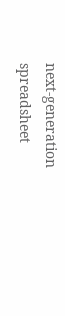next-generation spreadsheet